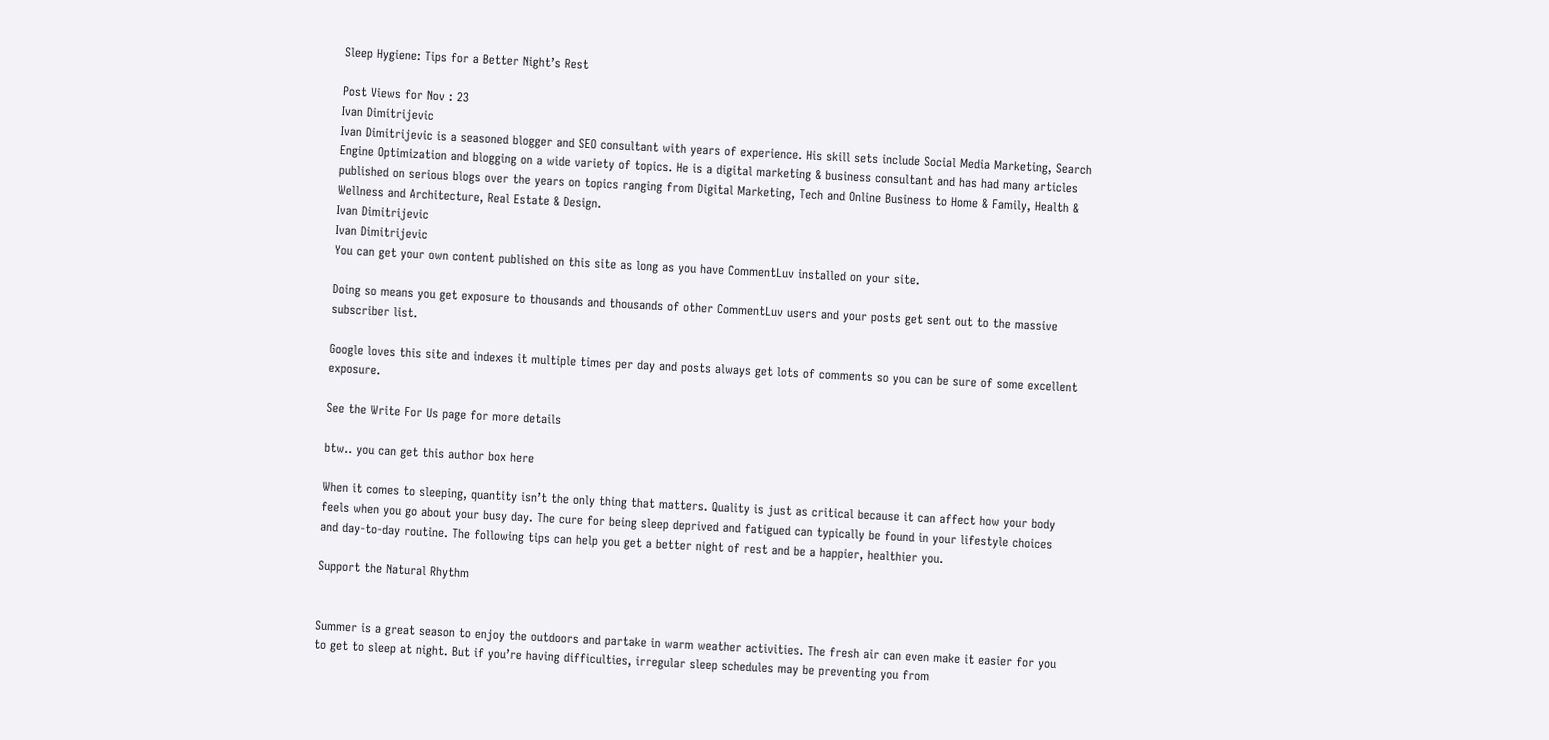Sleep Hygiene: Tips for a Better Night’s Rest

Post Views for Nov : 23
Ivan Dimitrijevic
Ivan Dimitrijevic is a seasoned blogger and SEO consultant with years of experience. His skill sets include Social Media Marketing, Search Engine Optimization and blogging on a wide variety of topics. He is a digital marketing & business consultant and has had many articles published on serious blogs over the years on topics ranging from Digital Marketing, Tech and Online Business to Home & Family, Health & Wellness and Architecture, Real Estate & Design.
Ivan Dimitrijevic
Ivan Dimitrijevic
You can get your own content published on this site as long as you have CommentLuv installed on your site.

Doing so means you get exposure to thousands and thousands of other CommentLuv users and your posts get sent out to the massive subscriber list.

Google loves this site and indexes it multiple times per day and posts always get lots of comments so you can be sure of some excellent exposure.

See the Write For Us page for more details

btw.. you can get this author box here

When it comes to sleeping, quantity isn’t the only thing that matters. Quality is just as critical because it can affect how your body feels when you go about your busy day. The cure for being sleep deprived and fatigued can typically be found in your lifestyle choices and day-to-day routine. The following tips can help you get a better night of rest and be a happier, healthier you.

Support the Natural Rhythm


Summer is a great season to enjoy the outdoors and partake in warm weather activities. The fresh air can even make it easier for you to get to sleep at night. But if you’re having difficulties, irregular sleep schedules may be preventing you from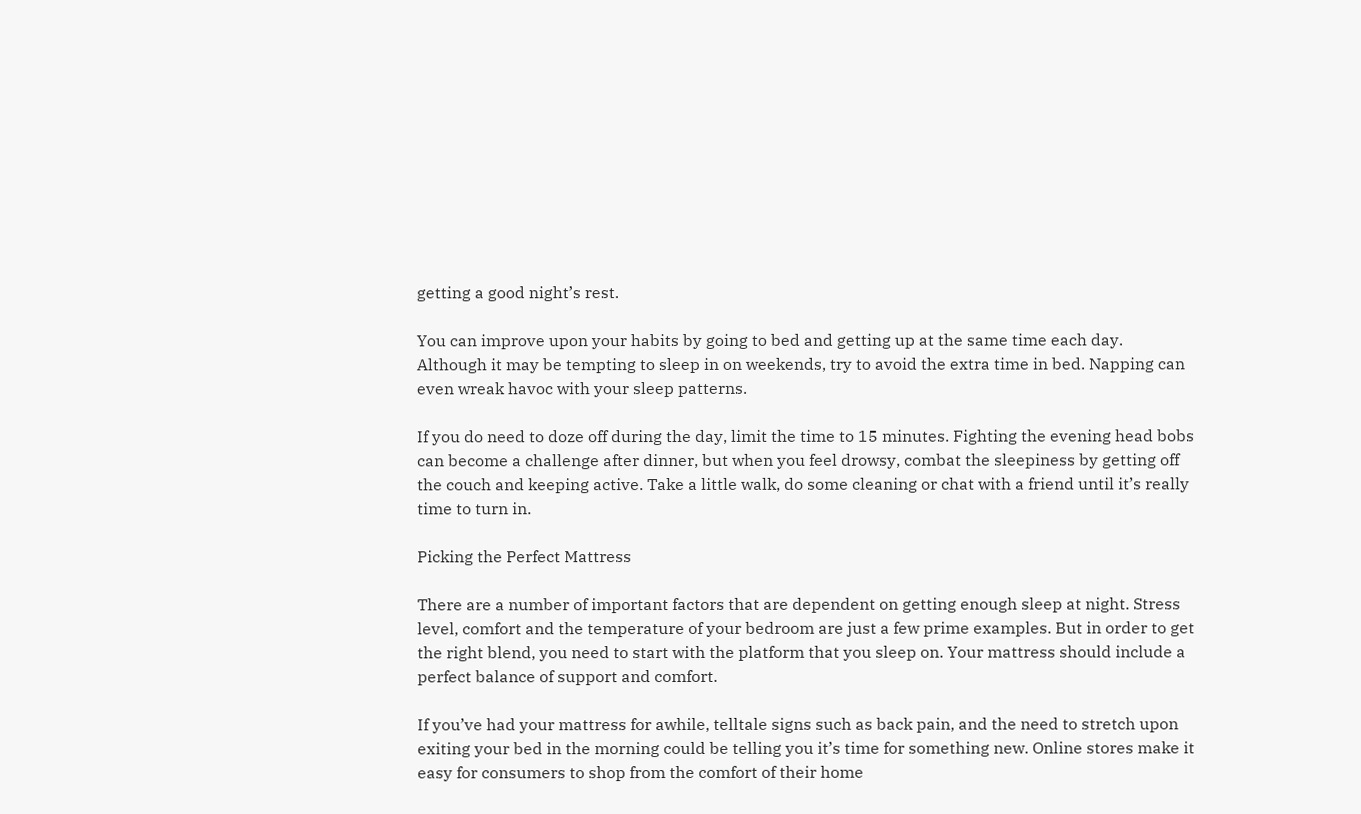getting a good night’s rest.

You can improve upon your habits by going to bed and getting up at the same time each day. Although it may be tempting to sleep in on weekends, try to avoid the extra time in bed. Napping can even wreak havoc with your sleep patterns.

If you do need to doze off during the day, limit the time to 15 minutes. Fighting the evening head bobs can become a challenge after dinner, but when you feel drowsy, combat the sleepiness by getting off the couch and keeping active. Take a little walk, do some cleaning or chat with a friend until it’s really time to turn in.

Picking the Perfect Mattress

There are a number of important factors that are dependent on getting enough sleep at night. Stress level, comfort and the temperature of your bedroom are just a few prime examples. But in order to get the right blend, you need to start with the platform that you sleep on. Your mattress should include a perfect balance of support and comfort.

If you’ve had your mattress for awhile, telltale signs such as back pain, and the need to stretch upon exiting your bed in the morning could be telling you it’s time for something new. Online stores make it easy for consumers to shop from the comfort of their home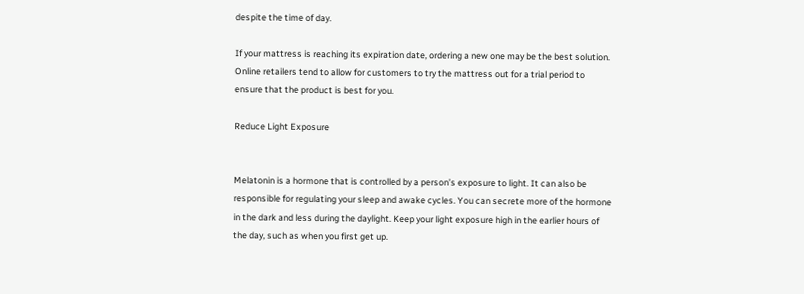despite the time of day.

If your mattress is reaching its expiration date, ordering a new one may be the best solution. Online retailers tend to allow for customers to try the mattress out for a trial period to ensure that the product is best for you.

Reduce Light Exposure


Melatonin is a hormone that is controlled by a person’s exposure to light. It can also be responsible for regulating your sleep and awake cycles. You can secrete more of the hormone in the dark and less during the daylight. Keep your light exposure high in the earlier hours of the day, such as when you first get up.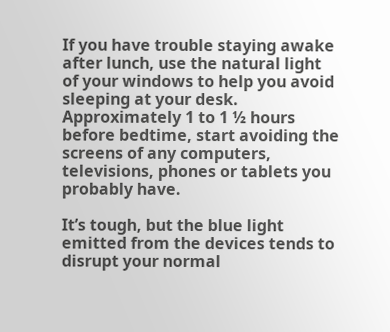If you have trouble staying awake after lunch, use the natural light of your windows to help you avoid sleeping at your desk. Approximately 1 to 1 ½ hours before bedtime, start avoiding the screens of any computers, televisions, phones or tablets you probably have.

It’s tough, but the blue light emitted from the devices tends to disrupt your normal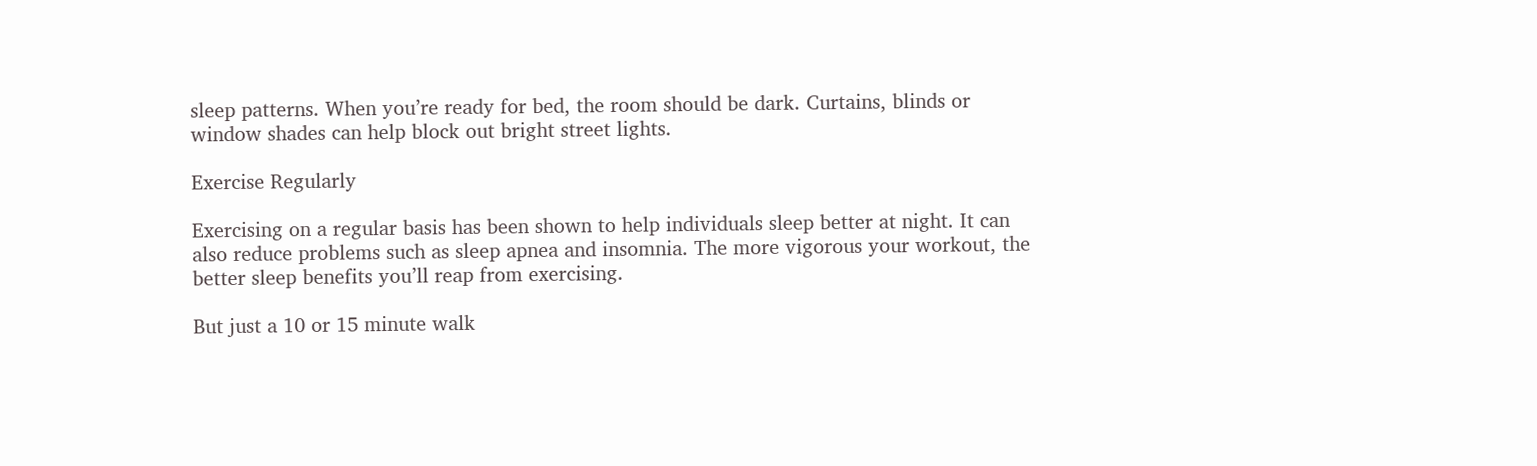sleep patterns. When you’re ready for bed, the room should be dark. Curtains, blinds or window shades can help block out bright street lights.

Exercise Regularly

Exercising on a regular basis has been shown to help individuals sleep better at night. It can also reduce problems such as sleep apnea and insomnia. The more vigorous your workout, the better sleep benefits you’ll reap from exercising.

But just a 10 or 15 minute walk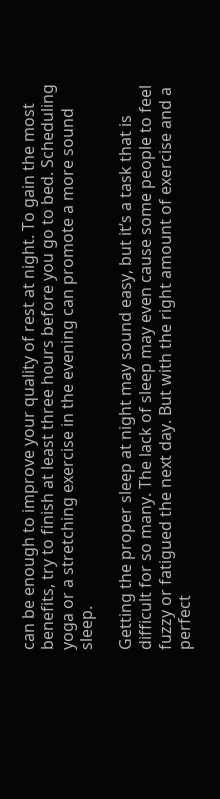can be enough to improve your quality of rest at night. To gain the most benefits, try to finish at least three hours before you go to bed. Scheduling yoga or a stretching exercise in the evening can promote a more sound sleep.

Getting the proper sleep at night may sound easy, but it’s a task that is difficult for so many. The lack of sleep may even cause some people to feel fuzzy or fatigued the next day. But with the right amount of exercise and a perfect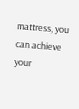mattress, you can achieve your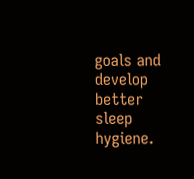goals and develop better sleep hygiene.